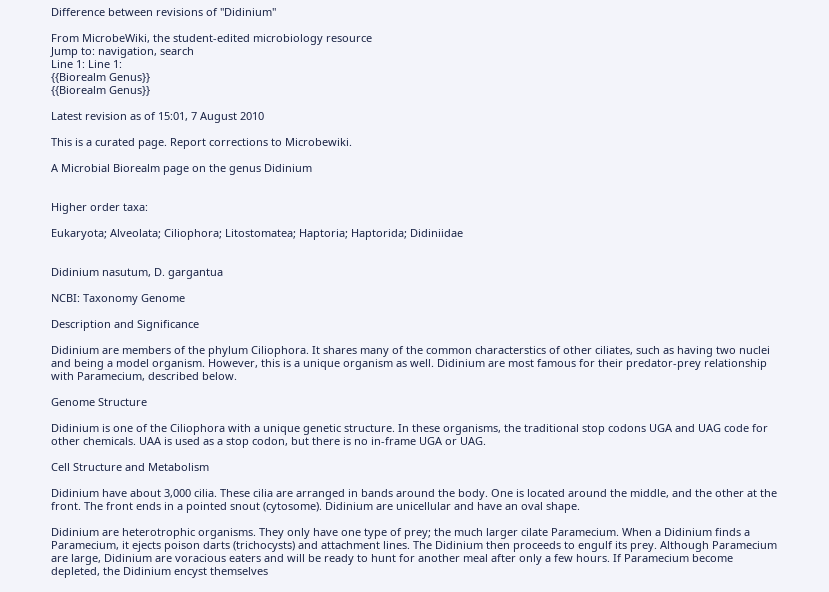Difference between revisions of "Didinium"

From MicrobeWiki, the student-edited microbiology resource
Jump to: navigation, search
Line 1: Line 1:
{{Biorealm Genus}}
{{Biorealm Genus}}

Latest revision as of 15:01, 7 August 2010

This is a curated page. Report corrections to Microbewiki.

A Microbial Biorealm page on the genus Didinium


Higher order taxa:

Eukaryota; Alveolata; Ciliophora; Litostomatea; Haptoria; Haptorida; Didiniidae


Didinium nasutum, D. gargantua

NCBI: Taxonomy Genome

Description and Significance

Didinium are members of the phylum Ciliophora. It shares many of the common characterstics of other ciliates, such as having two nuclei and being a model organism. However, this is a unique organism as well. Didinium are most famous for their predator-prey relationship with Paramecium, described below.

Genome Structure

Didinium is one of the Ciliophora with a unique genetic structure. In these organisms, the traditional stop codons UGA and UAG code for other chemicals. UAA is used as a stop codon, but there is no in-frame UGA or UAG.

Cell Structure and Metabolism

Didinium have about 3,000 cilia. These cilia are arranged in bands around the body. One is located around the middle, and the other at the front. The front ends in a pointed snout (cytosome). Didinium are unicellular and have an oval shape.

Didinium are heterotrophic organisms. They only have one type of prey; the much larger cilate Paramecium. When a Didinium finds a Paramecium, it ejects poison darts (trichocysts) and attachment lines. The Didinium then proceeds to engulf its prey. Although Paramecium are large, Didinium are voracious eaters and will be ready to hunt for another meal after only a few hours. If Paramecium become depleted, the Didinium encyst themselves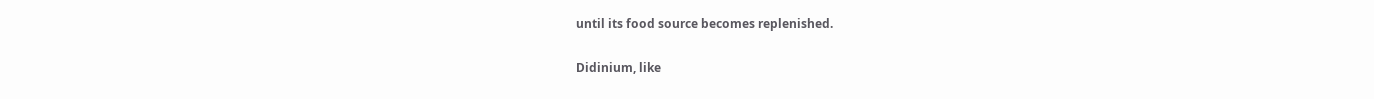until its food source becomes replenished.

Didinium, like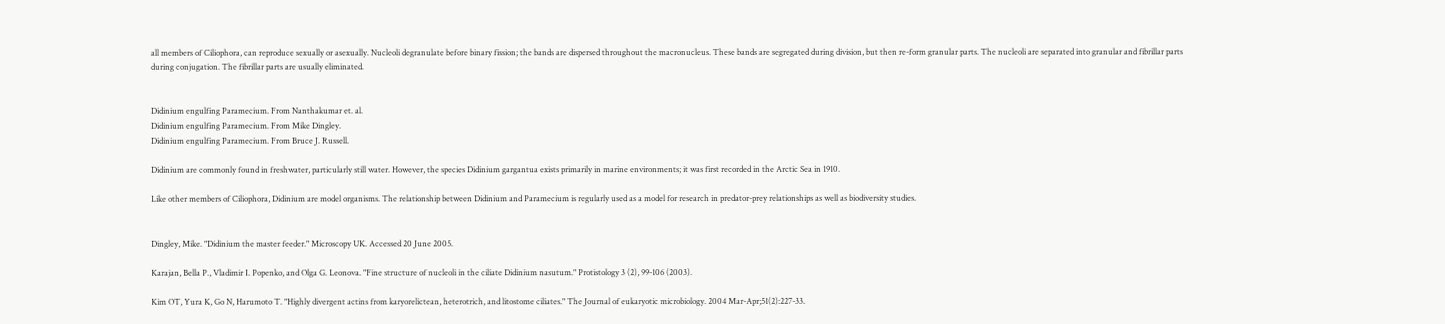all members of Ciliophora, can reproduce sexually or asexually. Nucleoli degranulate before binary fission; the bands are dispersed throughout the macronucleus. These bands are segregated during division, but then re-form granular parts. The nucleoli are separated into granular and fibrillar parts during conjugation. The fibrillar parts are usually eliminated.


Didinium engulfing Paramecium. From Nanthakumar et. al.
Didinium engulfing Paramecium. From Mike Dingley.
Didinium engulfing Paramecium. From Bruce J. Russell.

Didinium are commonly found in freshwater, particularly still water. However, the species Didinium gargantua exists primarily in marine environments; it was first recorded in the Arctic Sea in 1910.

Like other members of Ciliophora, Didinium are model organisms. The relationship between Didinium and Paramecium is regularly used as a model for research in predator-prey relationships as well as biodiversity studies.


Dingley, Mike. "Didinium the master feeder." Microscopy UK. Accessed 20 June 2005.

Karajan, Bella P., Vladimir I. Popenko, and Olga G. Leonova. "Fine structure of nucleoli in the ciliate Didinium nasutum." Protistology 3 (2), 99-106 (2003).

Kim OT, Yura K, Go N, Harumoto T. "Highly divergent actins from karyorelictean, heterotrich, and litostome ciliates." The Journal of eukaryotic microbiology. 2004 Mar-Apr;51(2):227-33.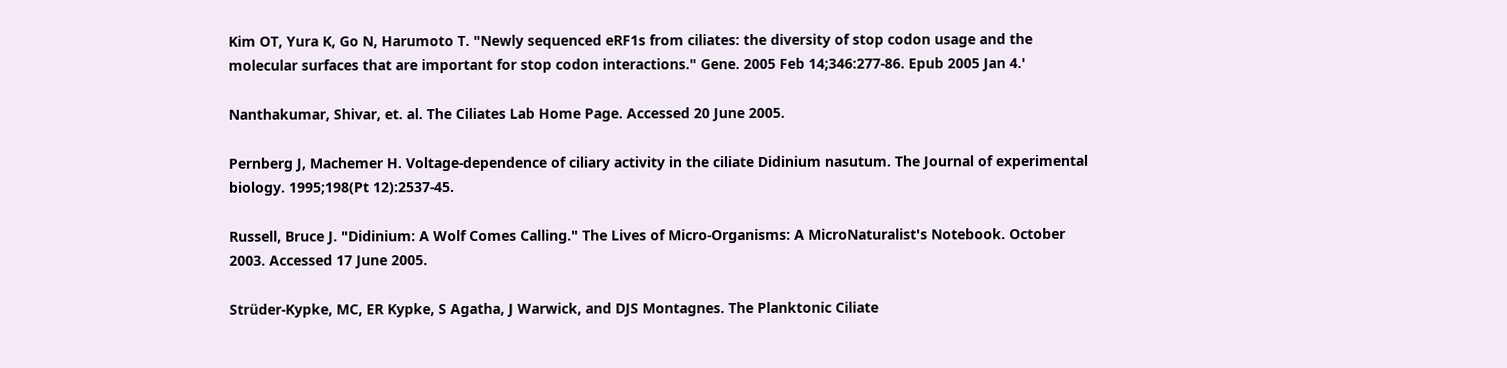Kim OT, Yura K, Go N, Harumoto T. "Newly sequenced eRF1s from ciliates: the diversity of stop codon usage and the molecular surfaces that are important for stop codon interactions." Gene. 2005 Feb 14;346:277-86. Epub 2005 Jan 4.'

Nanthakumar, Shivar, et. al. The Ciliates Lab Home Page. Accessed 20 June 2005.

Pernberg J, Machemer H. Voltage-dependence of ciliary activity in the ciliate Didinium nasutum. The Journal of experimental biology. 1995;198(Pt 12):2537-45.

Russell, Bruce J. "Didinium: A Wolf Comes Calling." The Lives of Micro-Organisms: A MicroNaturalist's Notebook. October 2003. Accessed 17 June 2005.

Strüder-Kypke, MC, ER Kypke, S Agatha, J Warwick, and DJS Montagnes. The Planktonic Ciliate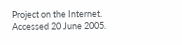Project on the Internet. Accessed 20 June 2005.